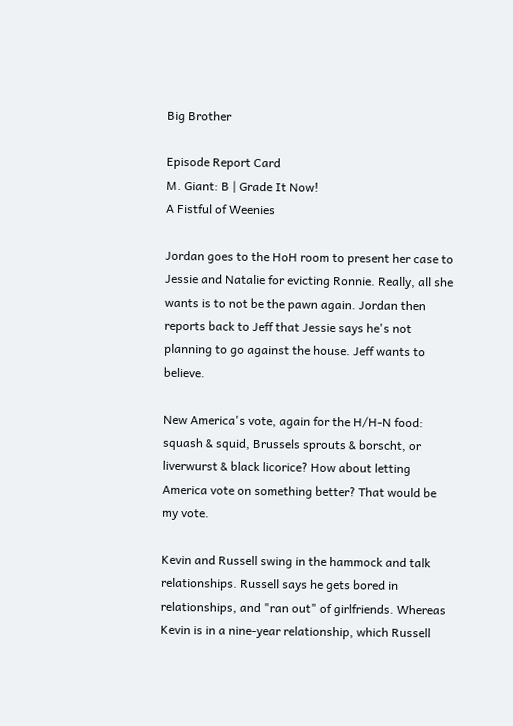Big Brother

Episode Report Card
M. Giant: B | Grade It Now!
A Fistful of Weenies

Jordan goes to the HoH room to present her case to Jessie and Natalie for evicting Ronnie. Really, all she wants is to not be the pawn again. Jordan then reports back to Jeff that Jessie says he's not planning to go against the house. Jeff wants to believe.

New America's vote, again for the H/H-N food: squash & squid, Brussels sprouts & borscht, or liverwurst & black licorice? How about letting America vote on something better? That would be my vote.

Kevin and Russell swing in the hammock and talk relationships. Russell says he gets bored in relationships, and "ran out" of girlfriends. Whereas Kevin is in a nine-year relationship, which Russell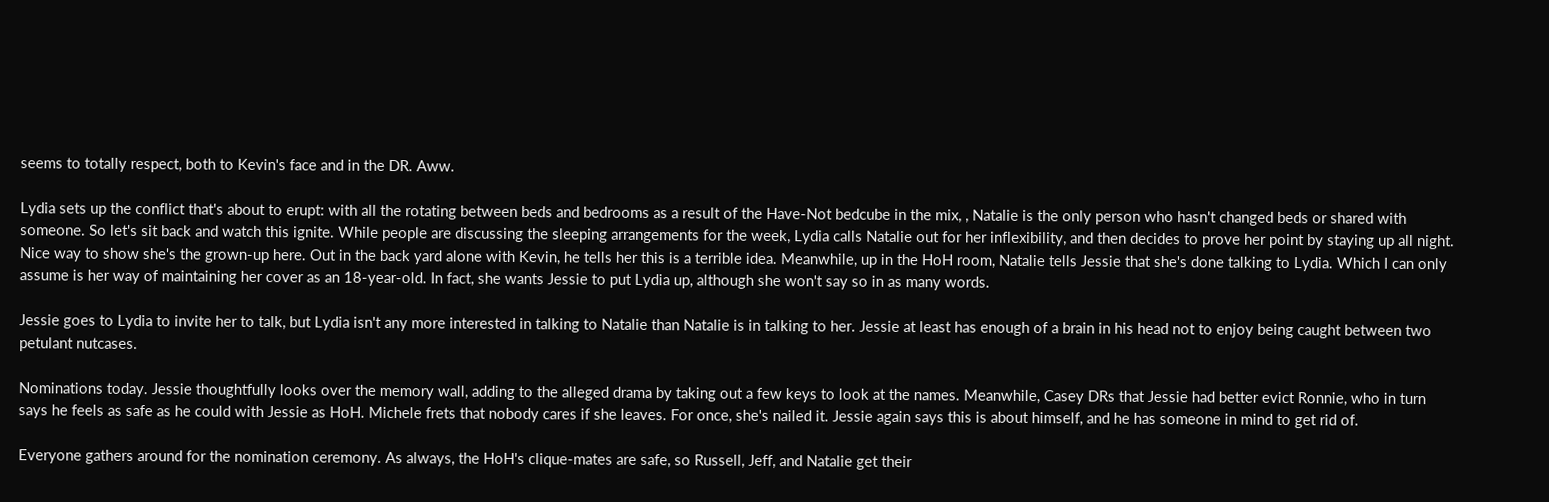seems to totally respect, both to Kevin's face and in the DR. Aww.

Lydia sets up the conflict that's about to erupt: with all the rotating between beds and bedrooms as a result of the Have-Not bedcube in the mix, , Natalie is the only person who hasn't changed beds or shared with someone. So let's sit back and watch this ignite. While people are discussing the sleeping arrangements for the week, Lydia calls Natalie out for her inflexibility, and then decides to prove her point by staying up all night. Nice way to show she's the grown-up here. Out in the back yard alone with Kevin, he tells her this is a terrible idea. Meanwhile, up in the HoH room, Natalie tells Jessie that she's done talking to Lydia. Which I can only assume is her way of maintaining her cover as an 18-year-old. In fact, she wants Jessie to put Lydia up, although she won't say so in as many words.

Jessie goes to Lydia to invite her to talk, but Lydia isn't any more interested in talking to Natalie than Natalie is in talking to her. Jessie at least has enough of a brain in his head not to enjoy being caught between two petulant nutcases.

Nominations today. Jessie thoughtfully looks over the memory wall, adding to the alleged drama by taking out a few keys to look at the names. Meanwhile, Casey DRs that Jessie had better evict Ronnie, who in turn says he feels as safe as he could with Jessie as HoH. Michele frets that nobody cares if she leaves. For once, she's nailed it. Jessie again says this is about himself, and he has someone in mind to get rid of.

Everyone gathers around for the nomination ceremony. As always, the HoH's clique-mates are safe, so Russell, Jeff, and Natalie get their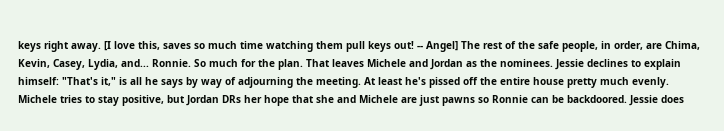keys right away. [I love this, saves so much time watching them pull keys out! -- Angel] The rest of the safe people, in order, are Chima, Kevin, Casey, Lydia, and... Ronnie. So much for the plan. That leaves Michele and Jordan as the nominees. Jessie declines to explain himself: "That's it," is all he says by way of adjourning the meeting. At least he's pissed off the entire house pretty much evenly. Michele tries to stay positive, but Jordan DRs her hope that she and Michele are just pawns so Ronnie can be backdoored. Jessie does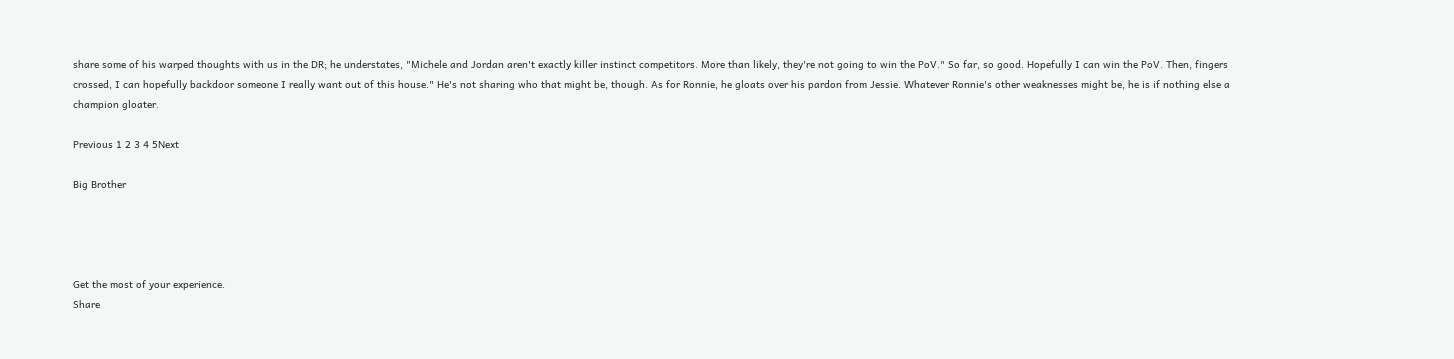share some of his warped thoughts with us in the DR; he understates, "Michele and Jordan aren't exactly killer instinct competitors. More than likely, they're not going to win the PoV." So far, so good. Hopefully I can win the PoV. Then, fingers crossed, I can hopefully backdoor someone I really want out of this house." He's not sharing who that might be, though. As for Ronnie, he gloats over his pardon from Jessie. Whatever Ronnie's other weaknesses might be, he is if nothing else a champion gloater.

Previous 1 2 3 4 5Next

Big Brother




Get the most of your experience.
Share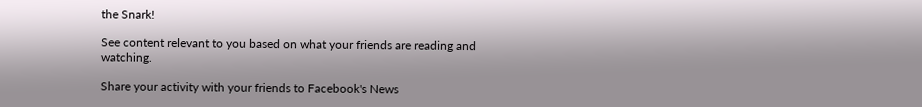the Snark!

See content relevant to you based on what your friends are reading and watching.

Share your activity with your friends to Facebook's News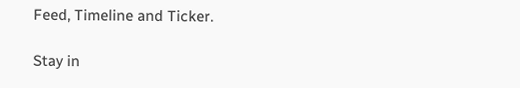Feed, Timeline and Ticker.

Stay in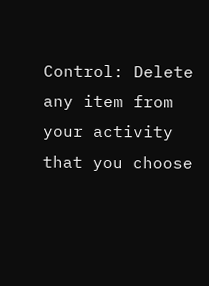Control: Delete any item from your activity that you choose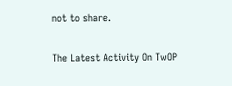not to share.

The Latest Activity On TwOP